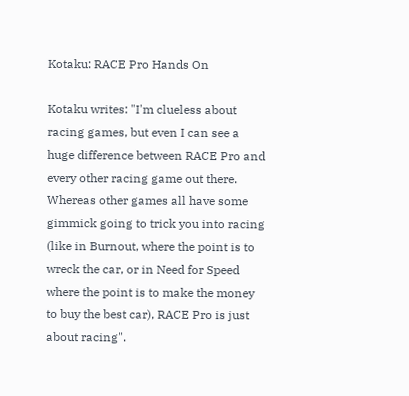Kotaku: RACE Pro Hands On

Kotaku writes: "I'm clueless about racing games, but even I can see a huge difference between RACE Pro and every other racing game out there. Whereas other games all have some gimmick going to trick you into racing (like in Burnout, where the point is to wreck the car, or in Need for Speed where the point is to make the money to buy the best car), RACE Pro is just about racing".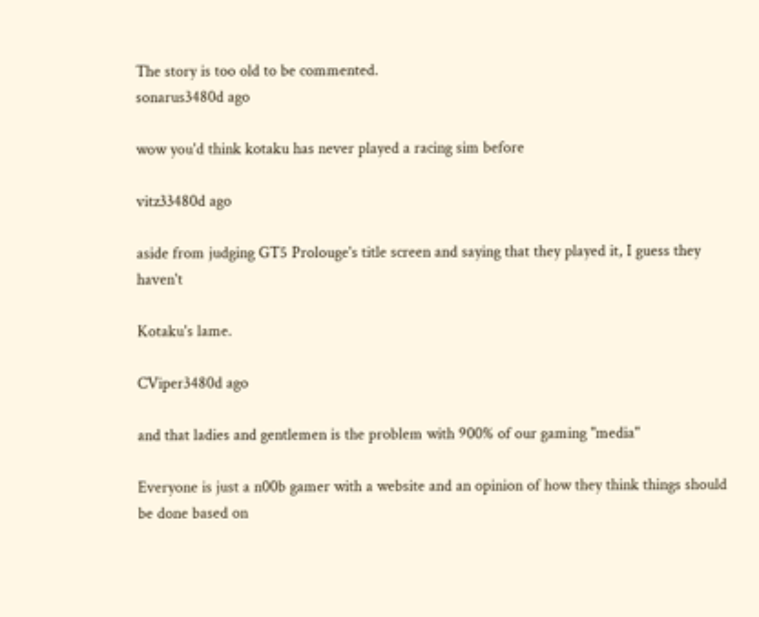The story is too old to be commented.
sonarus3480d ago

wow you'd think kotaku has never played a racing sim before

vitz33480d ago

aside from judging GT5 Prolouge's title screen and saying that they played it, I guess they haven't

Kotaku's lame.

CViper3480d ago

and that ladies and gentlemen is the problem with 900% of our gaming "media"

Everyone is just a n00b gamer with a website and an opinion of how they think things should be done based on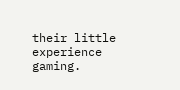their little experience gaming.